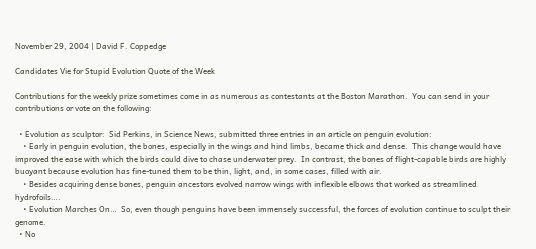November 29, 2004 | David F. Coppedge

Candidates Vie for Stupid Evolution Quote of the Week

Contributions for the weekly prize sometimes come in as numerous as contestants at the Boston Marathon.  You can send in your contributions or vote on the following:

  • Evolution as sculptor:  Sid Perkins, in Science News, submitted three entries in an article on penguin evolution:
    • Early in penguin evolution, the bones, especially in the wings and hind limbs, became thick and dense.  This change would have improved the ease with which the birds could dive to chase underwater prey.  In contrast, the bones of flight-capable birds are highly buoyant because evolution has fine-tuned them to be thin, light, and, in some cases, filled with air.
    • Besides acquiring dense bones, penguin ancestors evolved narrow wings with inflexible elbows that worked as streamlined hydrofoils….
    • Evolution Marches On…  So, even though penguins have been immensely successful, the forces of evolution continue to sculpt their genome.
  • No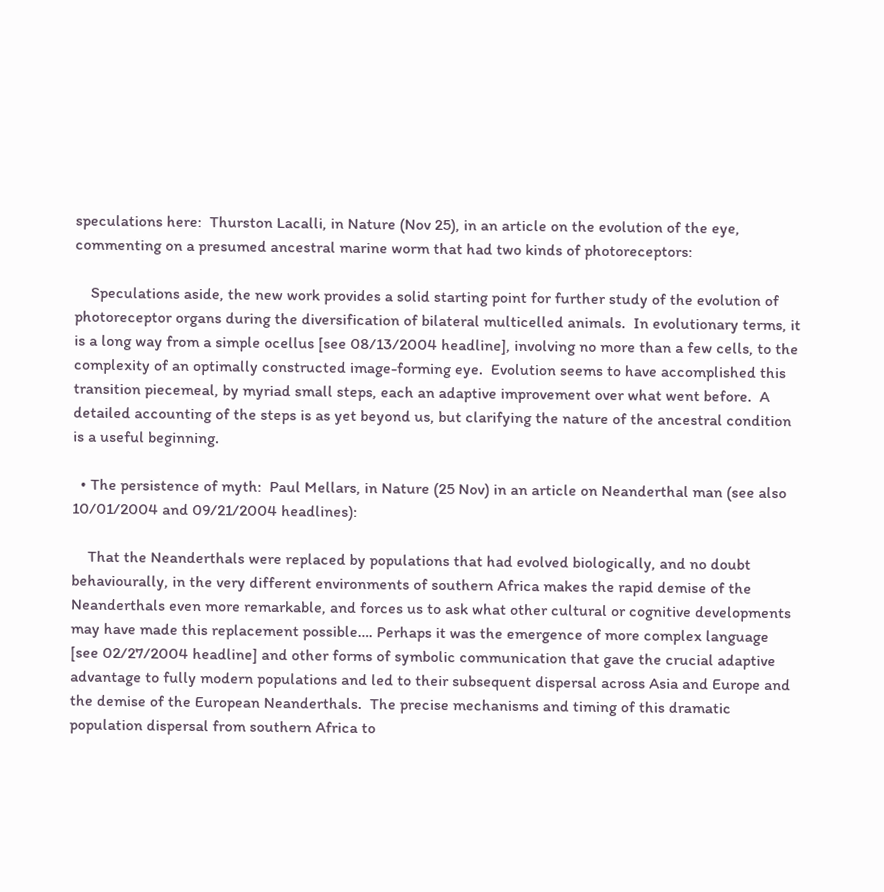speculations here:  Thurston Lacalli, in Nature (Nov 25), in an article on the evolution of the eye, commenting on a presumed ancestral marine worm that had two kinds of photoreceptors:

    Speculations aside, the new work provides a solid starting point for further study of the evolution of photoreceptor organs during the diversification of bilateral multicelled animals.  In evolutionary terms, it is a long way from a simple ocellus [see 08/13/2004 headline], involving no more than a few cells, to the complexity of an optimally constructed image-forming eye.  Evolution seems to have accomplished this transition piecemeal, by myriad small steps, each an adaptive improvement over what went before.  A detailed accounting of the steps is as yet beyond us, but clarifying the nature of the ancestral condition is a useful beginning.

  • The persistence of myth:  Paul Mellars, in Nature (25 Nov) in an article on Neanderthal man (see also 10/01/2004 and 09/21/2004 headlines):

    That the Neanderthals were replaced by populations that had evolved biologically, and no doubt behaviourally, in the very different environments of southern Africa makes the rapid demise of the Neanderthals even more remarkable, and forces us to ask what other cultural or cognitive developments may have made this replacement possible…. Perhaps it was the emergence of more complex language [see 02/27/2004 headline] and other forms of symbolic communication that gave the crucial adaptive advantage to fully modern populations and led to their subsequent dispersal across Asia and Europe and the demise of the European Neanderthals.  The precise mechanisms and timing of this dramatic population dispersal from southern Africa to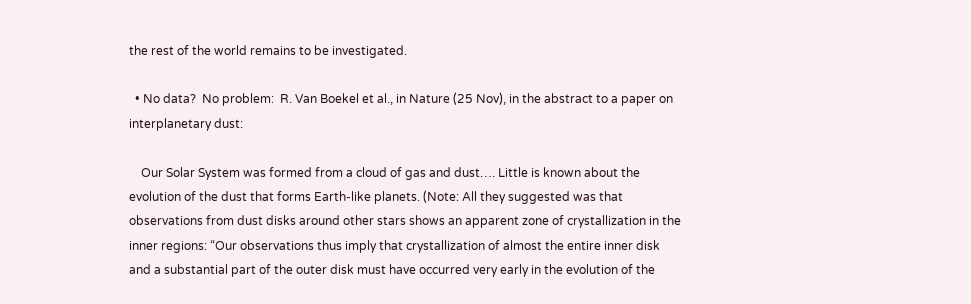the rest of the world remains to be investigated.

  • No data?  No problem:  R. Van Boekel et al., in Nature (25 Nov), in the abstract to a paper on interplanetary dust:

    Our Solar System was formed from a cloud of gas and dust…. Little is known about the evolution of the dust that forms Earth-like planets. (Note: All they suggested was that observations from dust disks around other stars shows an apparent zone of crystallization in the inner regions: “Our observations thus imply that crystallization of almost the entire inner disk and a substantial part of the outer disk must have occurred very early in the evolution of the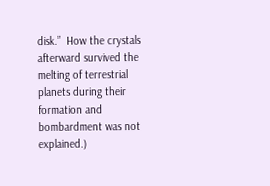disk.”  How the crystals afterward survived the melting of terrestrial planets during their formation and bombardment was not explained.)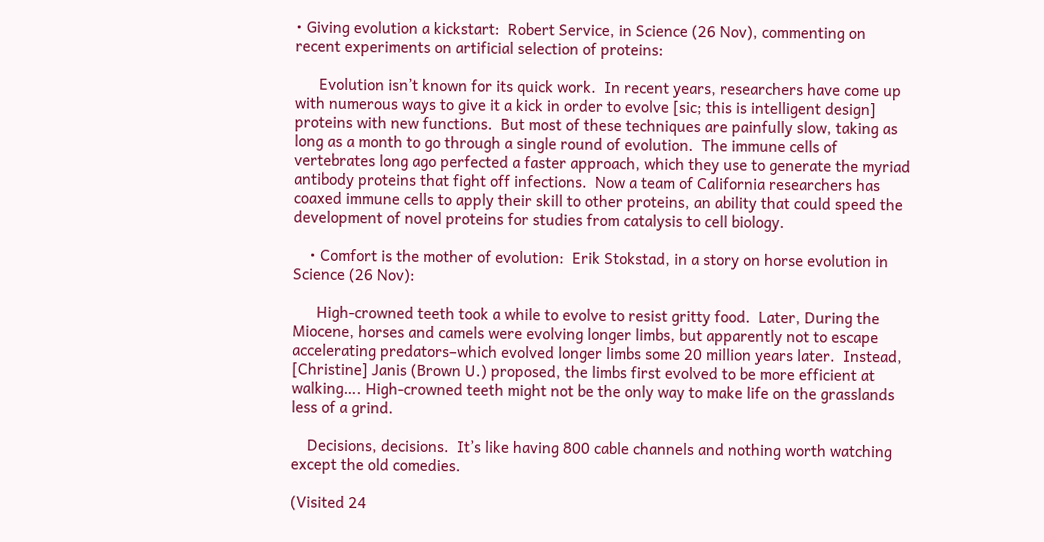• Giving evolution a kickstart:  Robert Service, in Science (26 Nov), commenting on recent experiments on artificial selection of proteins:

      Evolution isn’t known for its quick work.  In recent years, researchers have come up with numerous ways to give it a kick in order to evolve [sic; this is intelligent design] proteins with new functions.  But most of these techniques are painfully slow, taking as long as a month to go through a single round of evolution.  The immune cells of vertebrates long ago perfected a faster approach, which they use to generate the myriad antibody proteins that fight off infections.  Now a team of California researchers has coaxed immune cells to apply their skill to other proteins, an ability that could speed the development of novel proteins for studies from catalysis to cell biology.

    • Comfort is the mother of evolution:  Erik Stokstad, in a story on horse evolution in Science (26 Nov):

      High-crowned teeth took a while to evolve to resist gritty food.  Later, During the Miocene, horses and camels were evolving longer limbs, but apparently not to escape accelerating predators–which evolved longer limbs some 20 million years later.  Instead, [Christine] Janis (Brown U.) proposed, the limbs first evolved to be more efficient at walking…. High-crowned teeth might not be the only way to make life on the grasslands less of a grind.

    Decisions, decisions.  It’s like having 800 cable channels and nothing worth watching except the old comedies.

(Visited 24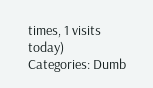times, 1 visits today)
Categories: Dumb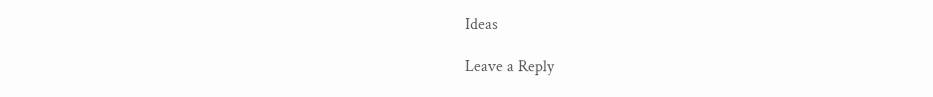Ideas

Leave a Reply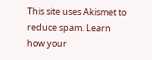This site uses Akismet to reduce spam. Learn how your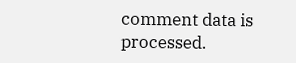comment data is processed.